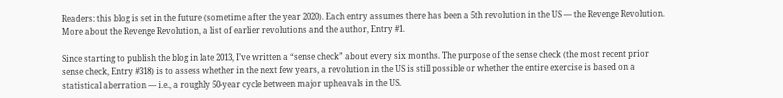Readers: this blog is set in the future (sometime after the year 2020). Each entry assumes there has been a 5th revolution in the US — the Revenge Revolution. More about the Revenge Revolution, a list of earlier revolutions and the author, Entry #1.

Since starting to publish the blog in late 2013, I’ve written a “sense check” about every six months. The purpose of the sense check (the most recent prior sense check, Entry #318) is to assess whether in the next few years, a revolution in the US is still possible or whether the entire exercise is based on a statistical aberration — i.e., a roughly 50-year cycle between major upheavals in the US.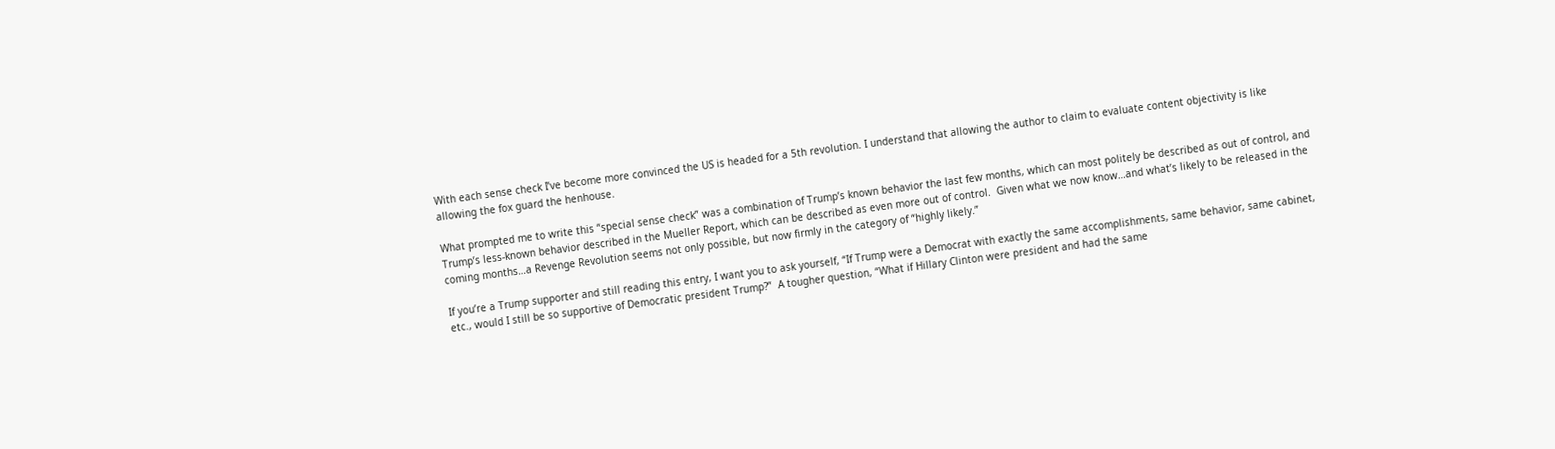With each sense check I’ve become more convinced the US is headed for a 5th revolution. I understand that allowing the author to claim to evaluate content objectivity is like allowing the fox guard the henhouse.

What prompted me to write this “special sense check” was a combination of Trump’s known behavior the last few months, which can most politely be described as out of control, and Trump’s less-known behavior described in the Mueller Report, which can be described as even more out of control.  Given what we now know…and what’s likely to be released in the coming months…a Revenge Revolution seems not only possible, but now firmly in the category of “highly likely.”

If you’re a Trump supporter and still reading this entry, I want you to ask yourself, “If Trump were a Democrat with exactly the same accomplishments, same behavior, same cabinet, etc., would I still be so supportive of Democratic president Trump?”  A tougher question, “What if Hillary Clinton were president and had the same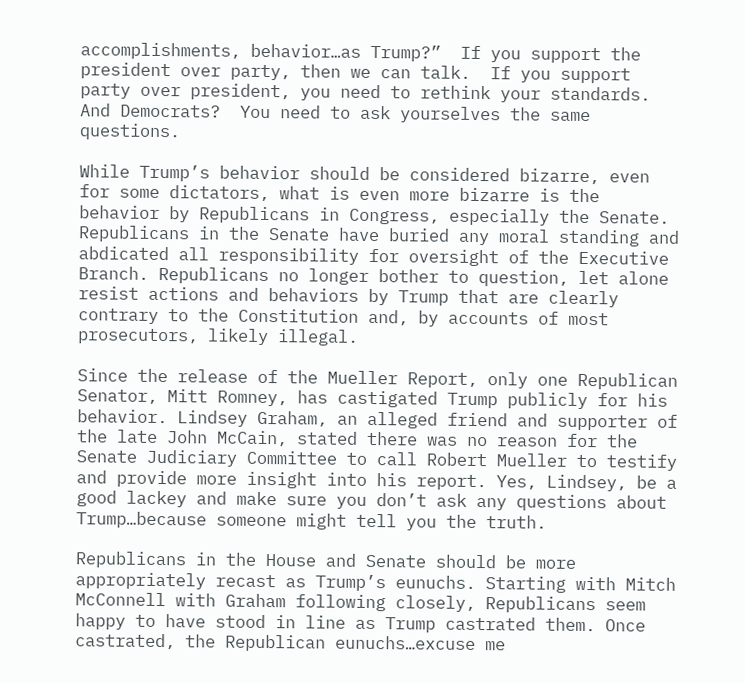accomplishments, behavior…as Trump?”  If you support the president over party, then we can talk.  If you support party over president, you need to rethink your standards.  And Democrats?  You need to ask yourselves the same questions.

While Trump’s behavior should be considered bizarre, even for some dictators, what is even more bizarre is the behavior by Republicans in Congress, especially the Senate. Republicans in the Senate have buried any moral standing and abdicated all responsibility for oversight of the Executive Branch. Republicans no longer bother to question, let alone resist actions and behaviors by Trump that are clearly contrary to the Constitution and, by accounts of most prosecutors, likely illegal.

Since the release of the Mueller Report, only one Republican Senator, Mitt Romney, has castigated Trump publicly for his behavior. Lindsey Graham, an alleged friend and supporter of the late John McCain, stated there was no reason for the Senate Judiciary Committee to call Robert Mueller to testify and provide more insight into his report. Yes, Lindsey, be a good lackey and make sure you don’t ask any questions about Trump…because someone might tell you the truth.

Republicans in the House and Senate should be more appropriately recast as Trump’s eunuchs. Starting with Mitch McConnell with Graham following closely, Republicans seem happy to have stood in line as Trump castrated them. Once castrated, the Republican eunuchs…excuse me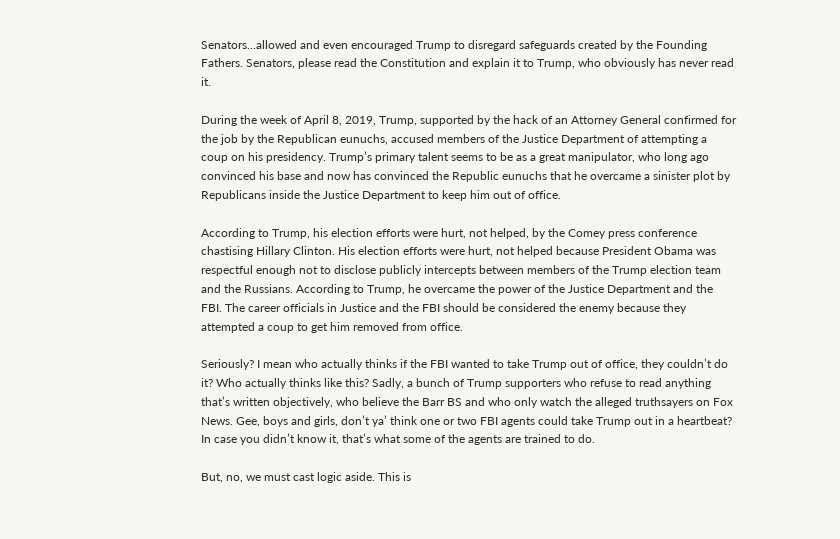Senators…allowed and even encouraged Trump to disregard safeguards created by the Founding Fathers. Senators, please read the Constitution and explain it to Trump, who obviously has never read it.

During the week of April 8, 2019, Trump, supported by the hack of an Attorney General confirmed for the job by the Republican eunuchs, accused members of the Justice Department of attempting a coup on his presidency. Trump’s primary talent seems to be as a great manipulator, who long ago convinced his base and now has convinced the Republic eunuchs that he overcame a sinister plot by Republicans inside the Justice Department to keep him out of office.

According to Trump, his election efforts were hurt, not helped, by the Comey press conference chastising Hillary Clinton. His election efforts were hurt, not helped because President Obama was respectful enough not to disclose publicly intercepts between members of the Trump election team and the Russians. According to Trump, he overcame the power of the Justice Department and the FBI. The career officials in Justice and the FBI should be considered the enemy because they attempted a coup to get him removed from office.

Seriously? I mean who actually thinks if the FBI wanted to take Trump out of office, they couldn’t do it? Who actually thinks like this? Sadly, a bunch of Trump supporters who refuse to read anything that’s written objectively, who believe the Barr BS and who only watch the alleged truthsayers on Fox News. Gee, boys and girls, don’t ya’ think one or two FBI agents could take Trump out in a heartbeat? In case you didn’t know it, that’s what some of the agents are trained to do.

But, no, we must cast logic aside. This is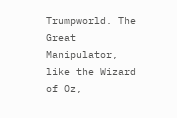Trumpworld. The Great Manipulator, like the Wizard of Oz,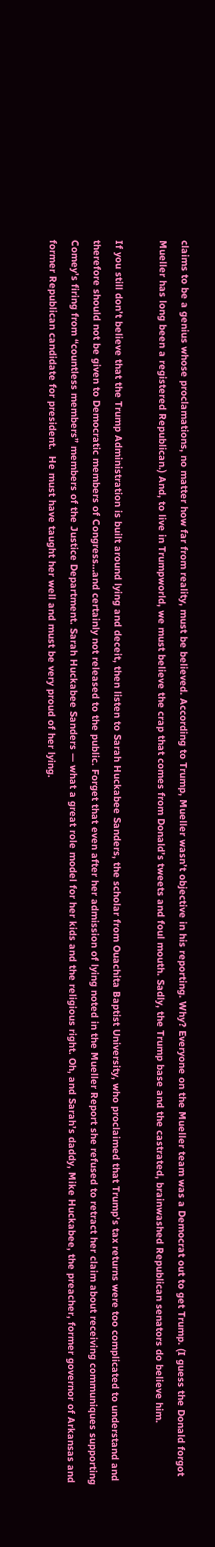claims to be a genius whose proclamations, no matter how far from reality, must be believed. According to Trump, Mueller wasn’t objective in his reporting. Why? Everyone on the Mueller team was a Democrat out to get Trump. (I guess the Donald forgot Mueller has long been a registered Republican.) And, to live in Trumpworld, we must believe the crap that comes from Donald’s tweets and foul mouth. Sadly, the Trump base and the castrated, brainwashed Republican senators do believe him.

If you still don’t believe that the Trump Administration is built around lying and deceit, then listen to Sarah Huckabee Sanders, the scholar from Ouachita Baptist University, who proclaimed that Trump’s tax returns were too complicated to understand and therefore should not be given to Democratic members of Congress…and certainly not released to the public. Forget that even after her admission of lying noted in the Mueller Report she refused to retract her claim about receiving communiques supporting Comey’s firing from “countless members” members of the Justice Department. Sarah Huckabee Sanders — what a great role model for her kids and the religious right. Oh, and Sarah’s daddy, Mike Huckabee, the preacher, former governor of Arkansas and former Republican candidate for president.  He must have taught her well and must be very proud of her lying.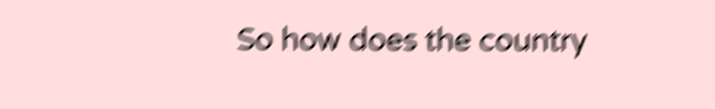So how does the country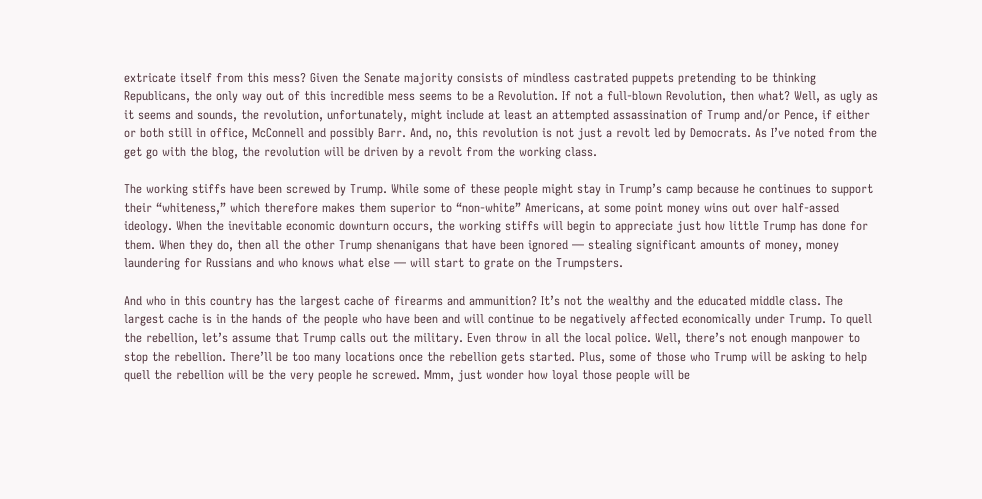extricate itself from this mess? Given the Senate majority consists of mindless castrated puppets pretending to be thinking Republicans, the only way out of this incredible mess seems to be a Revolution. If not a full-blown Revolution, then what? Well, as ugly as it seems and sounds, the revolution, unfortunately, might include at least an attempted assassination of Trump and/or Pence, if either or both still in office, McConnell and possibly Barr. And, no, this revolution is not just a revolt led by Democrats. As I’ve noted from the get go with the blog, the revolution will be driven by a revolt from the working class.

The working stiffs have been screwed by Trump. While some of these people might stay in Trump’s camp because he continues to support their “whiteness,” which therefore makes them superior to “non-white” Americans, at some point money wins out over half-assed ideology. When the inevitable economic downturn occurs, the working stiffs will begin to appreciate just how little Trump has done for them. When they do, then all the other Trump shenanigans that have been ignored — stealing significant amounts of money, money laundering for Russians and who knows what else — will start to grate on the Trumpsters.

And who in this country has the largest cache of firearms and ammunition? It’s not the wealthy and the educated middle class. The largest cache is in the hands of the people who have been and will continue to be negatively affected economically under Trump. To quell the rebellion, let’s assume that Trump calls out the military. Even throw in all the local police. Well, there’s not enough manpower to stop the rebellion. There’ll be too many locations once the rebellion gets started. Plus, some of those who Trump will be asking to help quell the rebellion will be the very people he screwed. Mmm, just wonder how loyal those people will be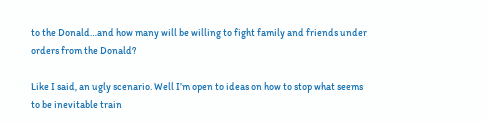to the Donald…and how many will be willing to fight family and friends under orders from the Donald?

Like I said, an ugly scenario. Well I’m open to ideas on how to stop what seems to be inevitable train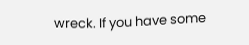wreck. If you have some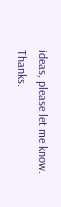ideas, please let me know. Thanks.